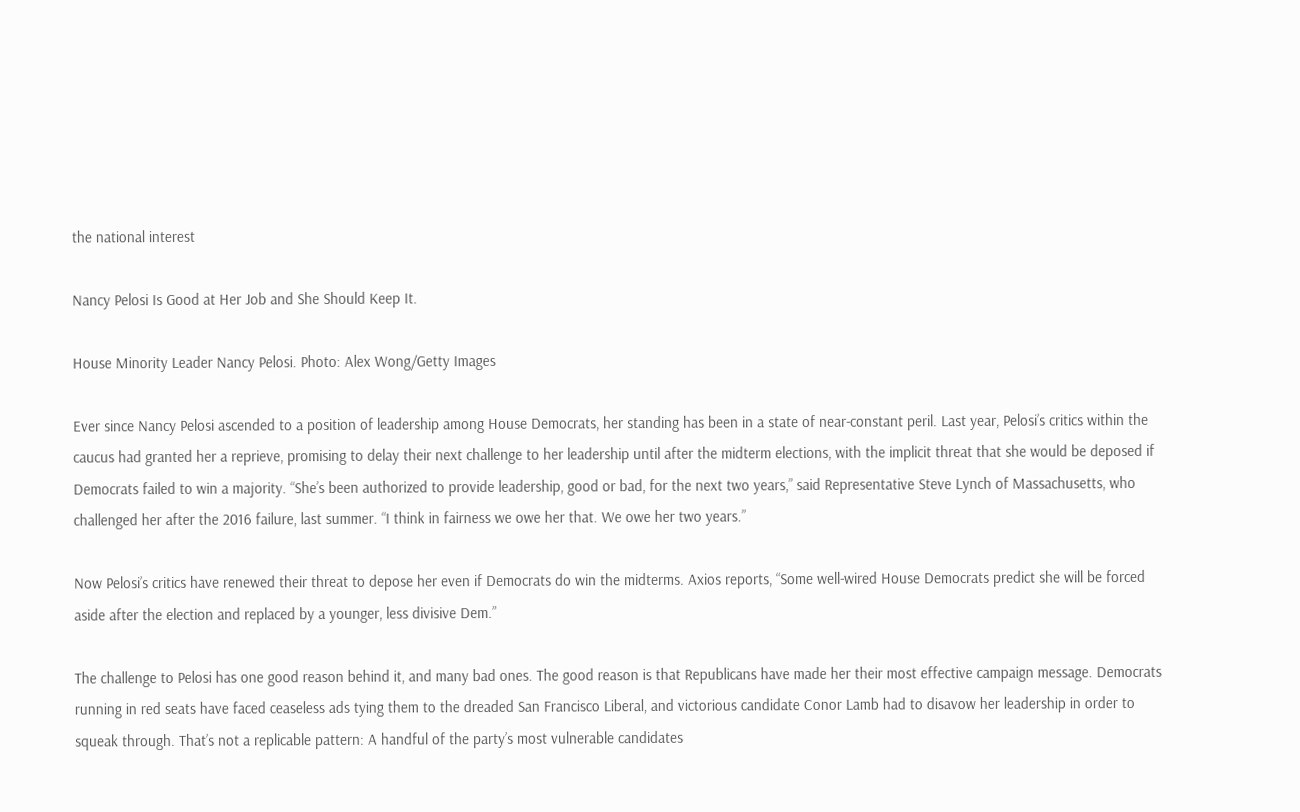the national interest

Nancy Pelosi Is Good at Her Job and She Should Keep It.

House Minority Leader Nancy Pelosi. Photo: Alex Wong/Getty Images

Ever since Nancy Pelosi ascended to a position of leadership among House Democrats, her standing has been in a state of near-constant peril. Last year, Pelosi’s critics within the caucus had granted her a reprieve, promising to delay their next challenge to her leadership until after the midterm elections, with the implicit threat that she would be deposed if Democrats failed to win a majority. “She’s been authorized to provide leadership, good or bad, for the next two years,” said Representative Steve Lynch of Massachusetts, who challenged her after the 2016 failure, last summer. “I think in fairness we owe her that. We owe her two years.”

Now Pelosi’s critics have renewed their threat to depose her even if Democrats do win the midterms. Axios reports, “Some well-wired House Democrats predict she will be forced aside after the election and replaced by a younger, less divisive Dem.”

The challenge to Pelosi has one good reason behind it, and many bad ones. The good reason is that Republicans have made her their most effective campaign message. Democrats running in red seats have faced ceaseless ads tying them to the dreaded San Francisco Liberal, and victorious candidate Conor Lamb had to disavow her leadership in order to squeak through. That’s not a replicable pattern: A handful of the party’s most vulnerable candidates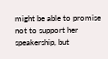might be able to promise not to support her speakership, but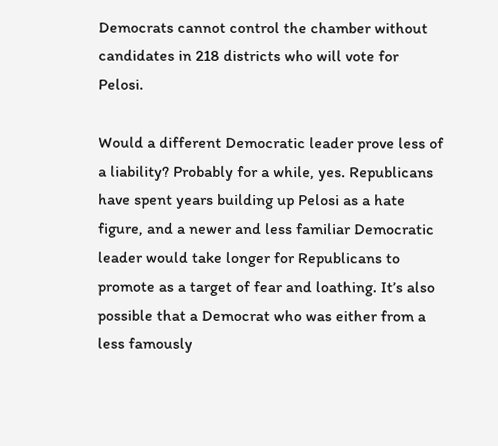Democrats cannot control the chamber without candidates in 218 districts who will vote for Pelosi.

Would a different Democratic leader prove less of a liability? Probably for a while, yes. Republicans have spent years building up Pelosi as a hate figure, and a newer and less familiar Democratic leader would take longer for Republicans to promote as a target of fear and loathing. It’s also possible that a Democrat who was either from a less famously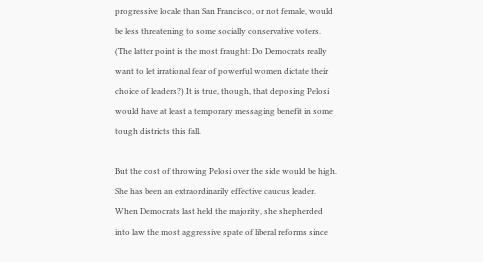progressive locale than San Francisco, or not female, would be less threatening to some socially conservative voters. (The latter point is the most fraught: Do Democrats really want to let irrational fear of powerful women dictate their choice of leaders?) It is true, though, that deposing Pelosi would have at least a temporary messaging benefit in some tough districts this fall.

But the cost of throwing Pelosi over the side would be high. She has been an extraordinarily effective caucus leader. When Democrats last held the majority, she shepherded into law the most aggressive spate of liberal reforms since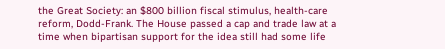the Great Society: an $800 billion fiscal stimulus, health-care reform, Dodd-Frank. The House passed a cap and trade law at a time when bipartisan support for the idea still had some life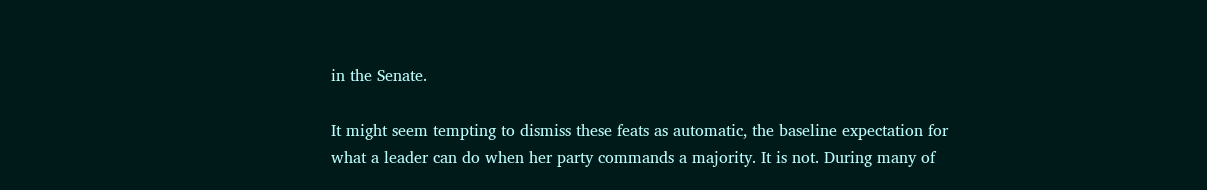in the Senate.

It might seem tempting to dismiss these feats as automatic, the baseline expectation for what a leader can do when her party commands a majority. It is not. During many of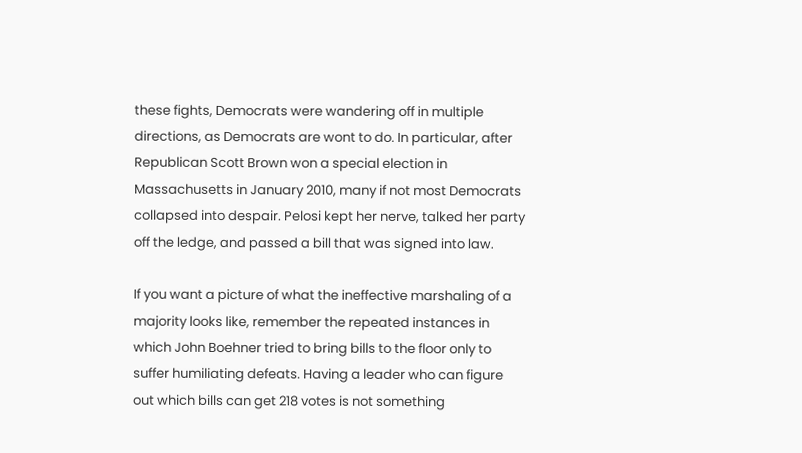these fights, Democrats were wandering off in multiple directions, as Democrats are wont to do. In particular, after Republican Scott Brown won a special election in Massachusetts in January 2010, many if not most Democrats collapsed into despair. Pelosi kept her nerve, talked her party off the ledge, and passed a bill that was signed into law.

If you want a picture of what the ineffective marshaling of a majority looks like, remember the repeated instances in which John Boehner tried to bring bills to the floor only to suffer humiliating defeats. Having a leader who can figure out which bills can get 218 votes is not something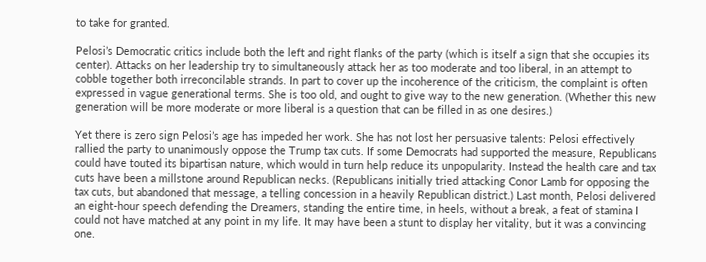to take for granted.

Pelosi’s Democratic critics include both the left and right flanks of the party (which is itself a sign that she occupies its center). Attacks on her leadership try to simultaneously attack her as too moderate and too liberal, in an attempt to cobble together both irreconcilable strands. In part to cover up the incoherence of the criticism, the complaint is often expressed in vague generational terms. She is too old, and ought to give way to the new generation. (Whether this new generation will be more moderate or more liberal is a question that can be filled in as one desires.)

Yet there is zero sign Pelosi’s age has impeded her work. She has not lost her persuasive talents: Pelosi effectively rallied the party to unanimously oppose the Trump tax cuts. If some Democrats had supported the measure, Republicans could have touted its bipartisan nature, which would in turn help reduce its unpopularity. Instead the health care and tax cuts have been a millstone around Republican necks. (Republicans initially tried attacking Conor Lamb for opposing the tax cuts, but abandoned that message, a telling concession in a heavily Republican district.) Last month, Pelosi delivered an eight-hour speech defending the Dreamers, standing the entire time, in heels, without a break, a feat of stamina I could not have matched at any point in my life. It may have been a stunt to display her vitality, but it was a convincing one.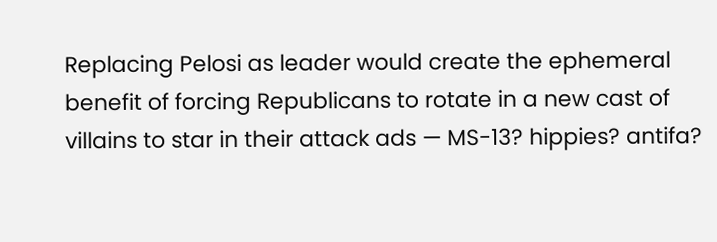Replacing Pelosi as leader would create the ephemeral benefit of forcing Republicans to rotate in a new cast of villains to star in their attack ads — MS-13? hippies? antifa?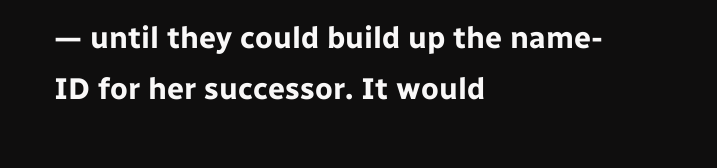— until they could build up the name-ID for her successor. It would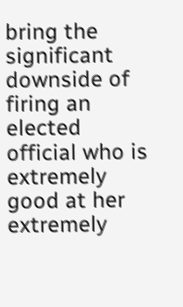bring the significant downside of firing an elected official who is extremely good at her extremely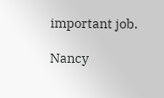important job.

Nancy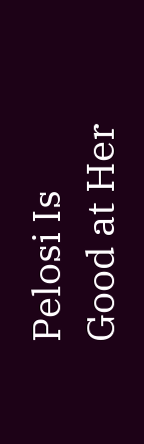Pelosi Is Good at Her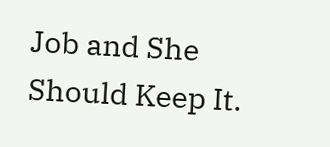Job and She Should Keep It.